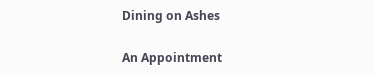Dining on Ashes

An Appointment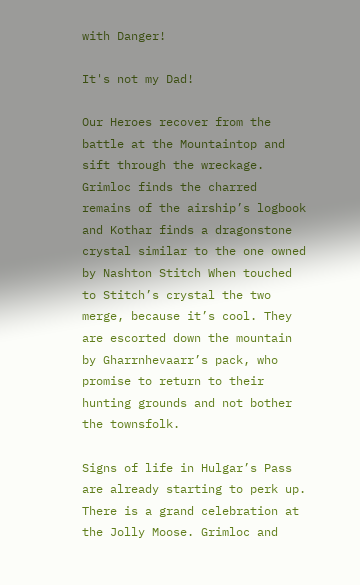with Danger!

It's not my Dad!

Our Heroes recover from the battle at the Mountaintop and sift through the wreckage. Grimloc finds the charred remains of the airship’s logbook and Kothar finds a dragonstone crystal similar to the one owned by Nashton Stitch When touched to Stitch’s crystal the two merge, because it’s cool. They are escorted down the mountain by Gharrnhevaarr’s pack, who promise to return to their hunting grounds and not bother the townsfolk.

Signs of life in Hulgar’s Pass are already starting to perk up. There is a grand celebration at the Jolly Moose. Grimloc and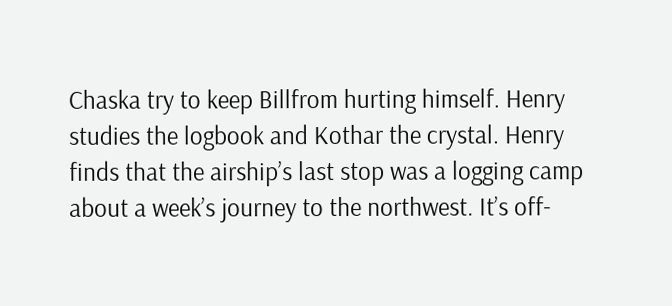Chaska try to keep Billfrom hurting himself. Henry studies the logbook and Kothar the crystal. Henry finds that the airship’s last stop was a logging camp about a week’s journey to the northwest. It’s off-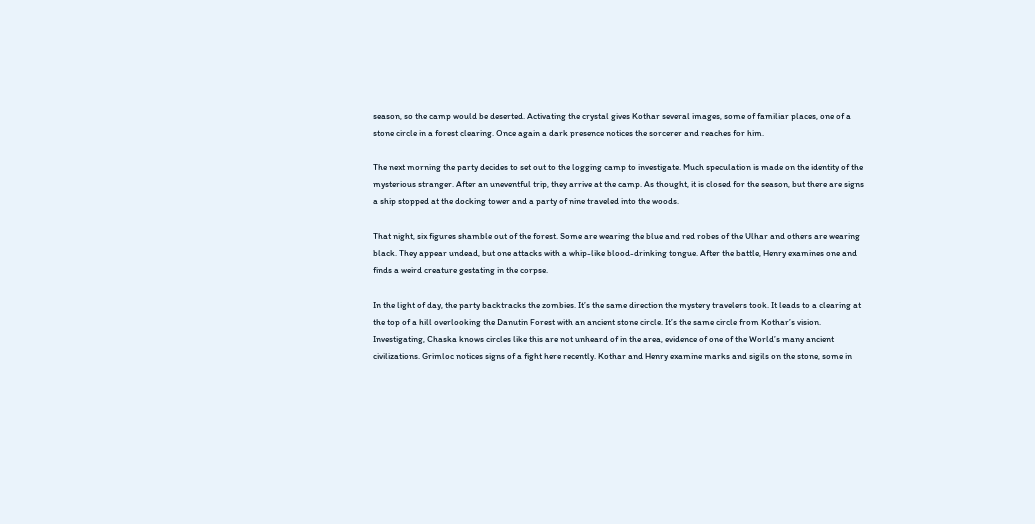season, so the camp would be deserted. Activating the crystal gives Kothar several images, some of familiar places, one of a stone circle in a forest clearing. Once again a dark presence notices the sorcerer and reaches for him.

The next morning the party decides to set out to the logging camp to investigate. Much speculation is made on the identity of the mysterious stranger. After an uneventful trip, they arrive at the camp. As thought, it is closed for the season, but there are signs a ship stopped at the docking tower and a party of nine traveled into the woods.

That night, six figures shamble out of the forest. Some are wearing the blue and red robes of the Ulhar and others are wearing black. They appear undead, but one attacks with a whip-like blood-drinking tongue. After the battle, Henry examines one and finds a weird creature gestating in the corpse.

In the light of day, the party backtracks the zombies. It’s the same direction the mystery travelers took. It leads to a clearing at the top of a hill overlooking the Danutin Forest with an ancient stone circle. It’s the same circle from Kothar’s vision. Investigating, Chaska knows circles like this are not unheard of in the area, evidence of one of the World’s many ancient civilizations. Grimloc notices signs of a fight here recently. Kothar and Henry examine marks and sigils on the stone, some in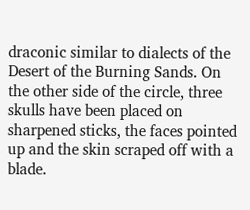draconic similar to dialects of the Desert of the Burning Sands. On the other side of the circle, three skulls have been placed on sharpened sticks, the faces pointed up and the skin scraped off with a blade.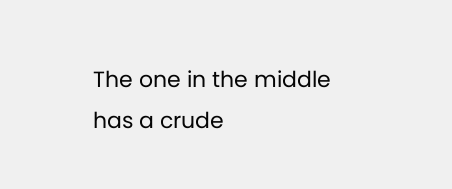The one in the middle has a crude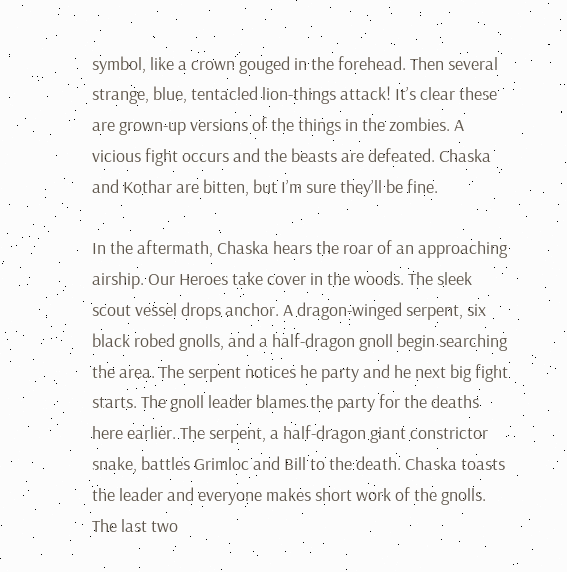symbol, like a crown gouged in the forehead. Then several strange, blue, tentacled lion-things attack! It’s clear these are grown-up versions of the things in the zombies. A vicious fight occurs and the beasts are defeated. Chaska and Kothar are bitten, but I’m sure they’ll be fine.

In the aftermath, Chaska hears the roar of an approaching airship. Our Heroes take cover in the woods. The sleek scout vessel drops anchor. A dragon-winged serpent, six black robed gnolls, and a half-dragon gnoll begin searching the area. The serpent notices he party and he next big fight starts. The gnoll leader blames the party for the deaths here earlier. The serpent, a half-dragon giant constrictor snake, battles Grimloc and Bill to the death. Chaska toasts the leader and everyone makes short work of the gnolls. The last two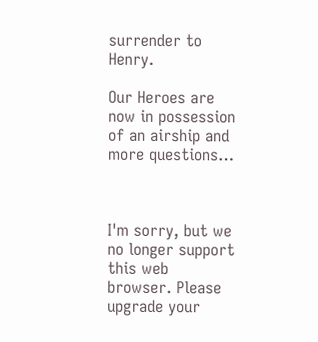surrender to Henry.

Our Heroes are now in possession of an airship and more questions…



I'm sorry, but we no longer support this web browser. Please upgrade your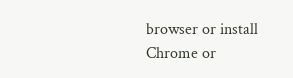browser or install Chrome or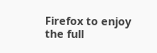Firefox to enjoy the full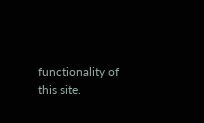functionality of this site.